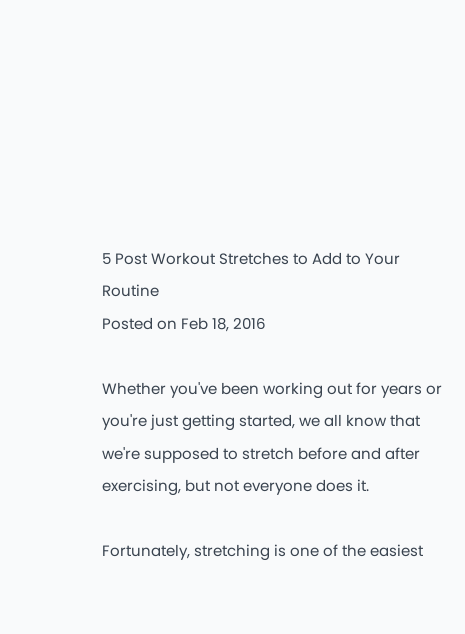5 Post Workout Stretches to Add to Your Routine
Posted on Feb 18, 2016

Whether you've been working out for years or you're just getting started, we all know that we're supposed to stretch before and after exercising, but not everyone does it.

Fortunately, stretching is one of the easiest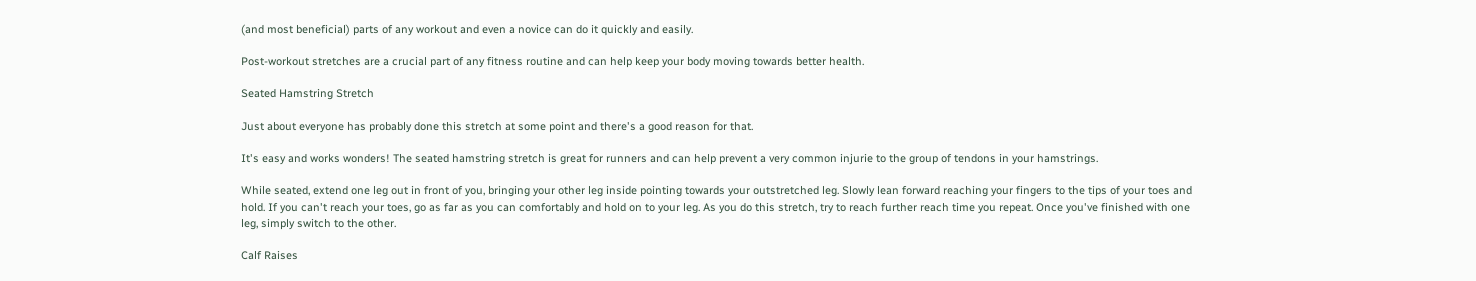(and most beneficial) parts of any workout and even a novice can do it quickly and easily.

Post-workout stretches are a crucial part of any fitness routine and can help keep your body moving towards better health.

Seated Hamstring Stretch

Just about everyone has probably done this stretch at some point and there's a good reason for that.

It's easy and works wonders! The seated hamstring stretch is great for runners and can help prevent a very common injurie to the group of tendons in your hamstrings.

While seated, extend one leg out in front of you, bringing your other leg inside pointing towards your outstretched leg. Slowly lean forward reaching your fingers to the tips of your toes and hold. If you can't reach your toes, go as far as you can comfortably and hold on to your leg. As you do this stretch, try to reach further reach time you repeat. Once you've finished with one leg, simply switch to the other.

Calf Raises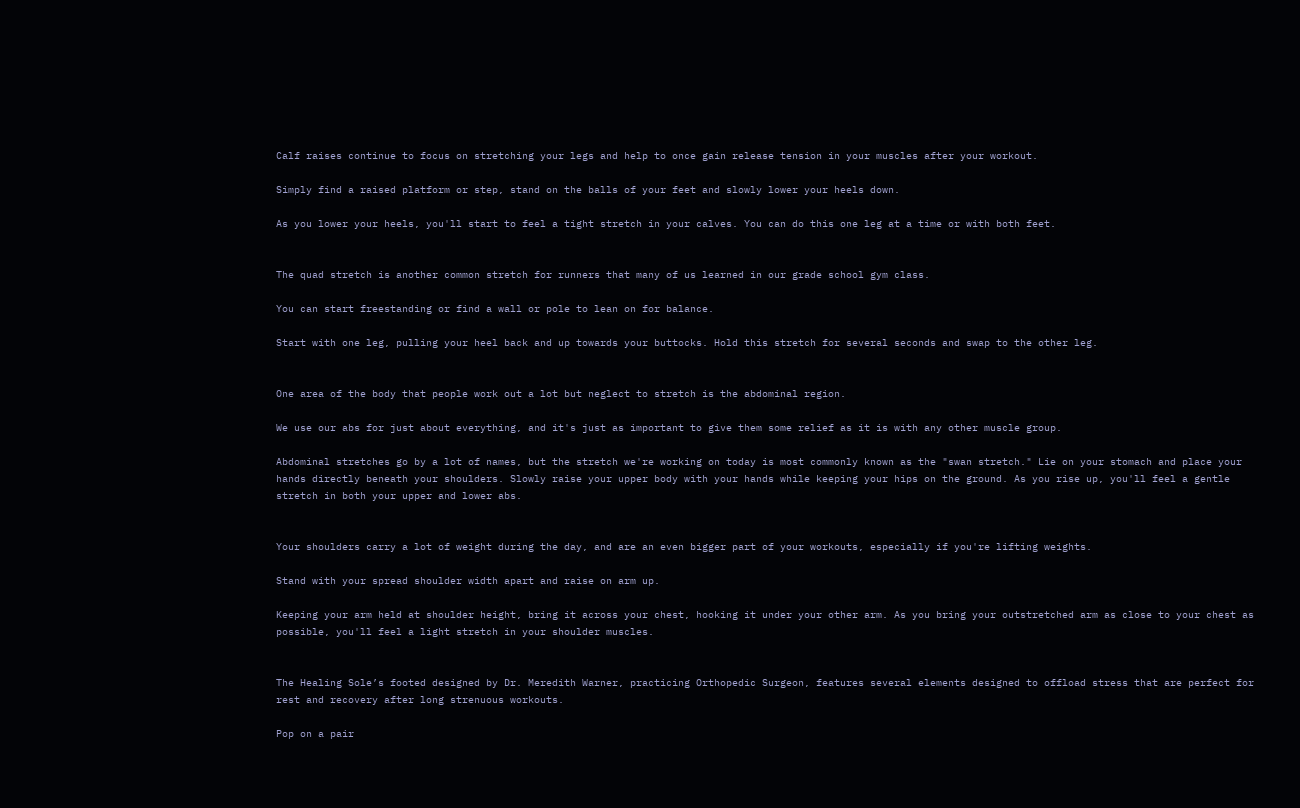Calf raises continue to focus on stretching your legs and help to once gain release tension in your muscles after your workout.

Simply find a raised platform or step, stand on the balls of your feet and slowly lower your heels down.

As you lower your heels, you'll start to feel a tight stretch in your calves. You can do this one leg at a time or with both feet.


The quad stretch is another common stretch for runners that many of us learned in our grade school gym class.

You can start freestanding or find a wall or pole to lean on for balance.

Start with one leg, pulling your heel back and up towards your buttocks. Hold this stretch for several seconds and swap to the other leg.


One area of the body that people work out a lot but neglect to stretch is the abdominal region.

We use our abs for just about everything, and it's just as important to give them some relief as it is with any other muscle group.

Abdominal stretches go by a lot of names, but the stretch we're working on today is most commonly known as the "swan stretch." Lie on your stomach and place your hands directly beneath your shoulders. Slowly raise your upper body with your hands while keeping your hips on the ground. As you rise up, you'll feel a gentle stretch in both your upper and lower abs.


Your shoulders carry a lot of weight during the day, and are an even bigger part of your workouts, especially if you're lifting weights.

Stand with your spread shoulder width apart and raise on arm up.

Keeping your arm held at shoulder height, bring it across your chest, hooking it under your other arm. As you bring your outstretched arm as close to your chest as possible, you'll feel a light stretch in your shoulder muscles.


The Healing Sole’s footed designed by Dr. Meredith Warner, practicing Orthopedic Surgeon, features several elements designed to offload stress that are perfect for rest and recovery after long strenuous workouts.

Pop on a pair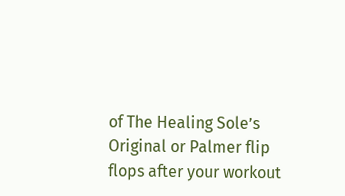of The Healing Sole’s Original or Palmer flip flops after your workout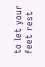to let your feet rest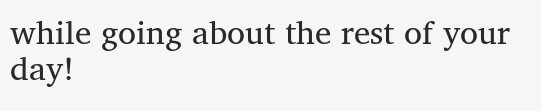while going about the rest of your day!